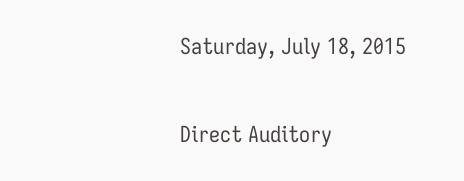Saturday, July 18, 2015

Direct Auditory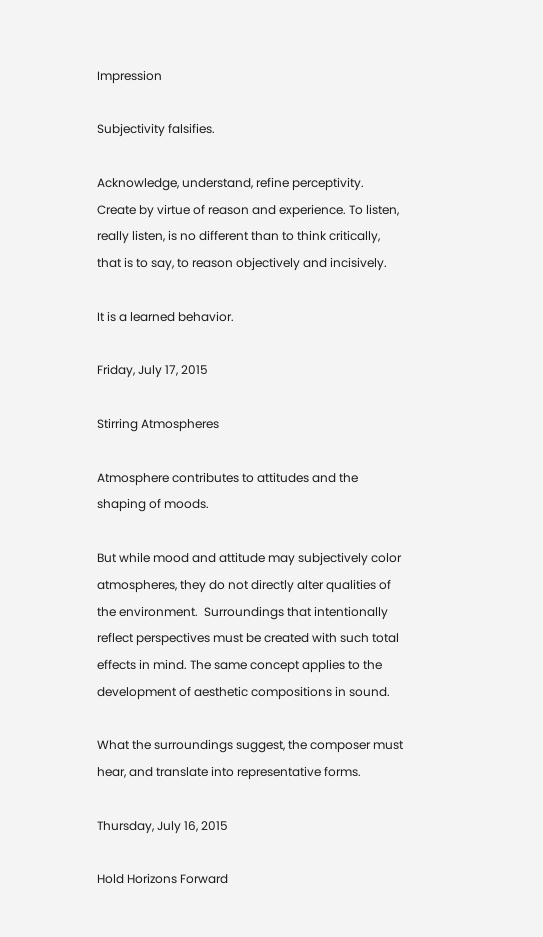Impression

Subjectivity falsifies.

Acknowledge, understand, refine perceptivity.  Create by virtue of reason and experience. To listen, really listen, is no different than to think critically, that is to say, to reason objectively and incisively.

It is a learned behavior.

Friday, July 17, 2015

Stirring Atmospheres

Atmosphere contributes to attitudes and the shaping of moods.

But while mood and attitude may subjectively color atmospheres, they do not directly alter qualities of the environment.  Surroundings that intentionally reflect perspectives must be created with such total effects in mind. The same concept applies to the development of aesthetic compositions in sound.

What the surroundings suggest, the composer must hear, and translate into representative forms.

Thursday, July 16, 2015

Hold Horizons Forward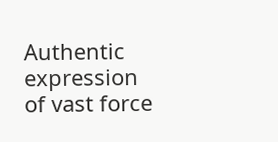Authentic expression of vast force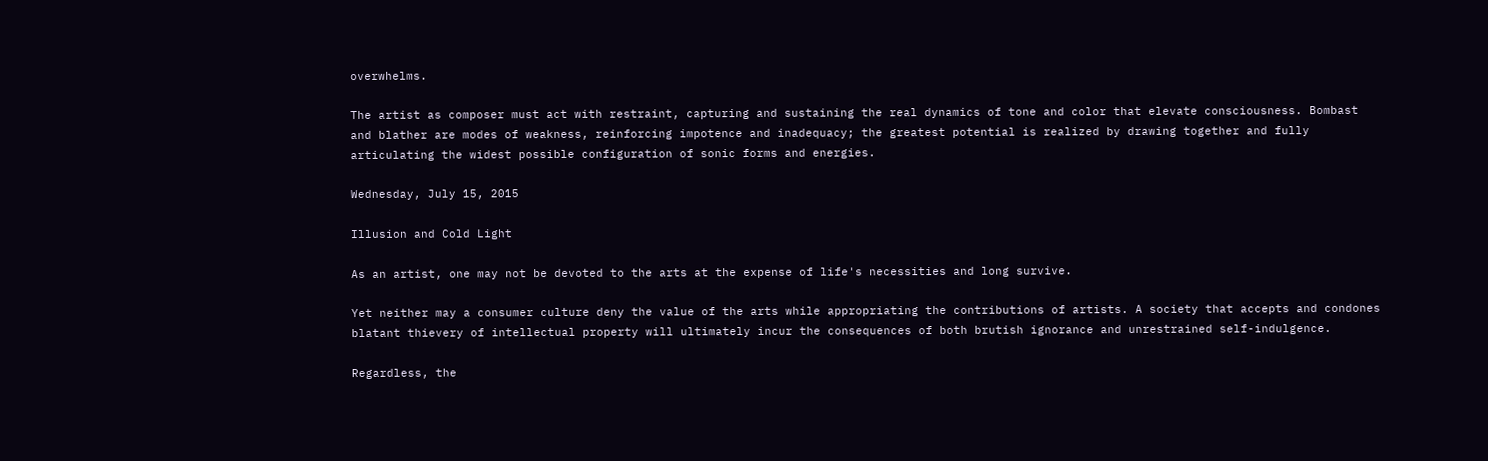overwhelms.

The artist as composer must act with restraint, capturing and sustaining the real dynamics of tone and color that elevate consciousness. Bombast and blather are modes of weakness, reinforcing impotence and inadequacy; the greatest potential is realized by drawing together and fully articulating the widest possible configuration of sonic forms and energies.

Wednesday, July 15, 2015

Illusion and Cold Light

As an artist, one may not be devoted to the arts at the expense of life's necessities and long survive.

Yet neither may a consumer culture deny the value of the arts while appropriating the contributions of artists. A society that accepts and condones blatant thievery of intellectual property will ultimately incur the consequences of both brutish ignorance and unrestrained self-indulgence.

Regardless, the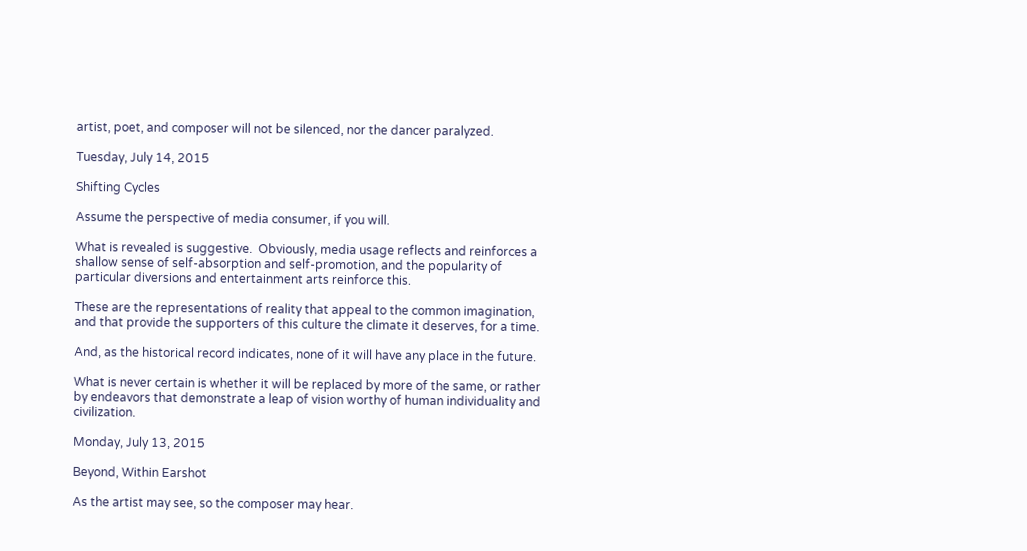artist, poet, and composer will not be silenced, nor the dancer paralyzed.

Tuesday, July 14, 2015

Shifting Cycles

Assume the perspective of media consumer, if you will.

What is revealed is suggestive.  Obviously, media usage reflects and reinforces a shallow sense of self-absorption and self-promotion, and the popularity of particular diversions and entertainment arts reinforce this.

These are the representations of reality that appeal to the common imagination, and that provide the supporters of this culture the climate it deserves, for a time.

And, as the historical record indicates, none of it will have any place in the future.

What is never certain is whether it will be replaced by more of the same, or rather by endeavors that demonstrate a leap of vision worthy of human individuality and civilization.

Monday, July 13, 2015

Beyond, Within Earshot

As the artist may see, so the composer may hear.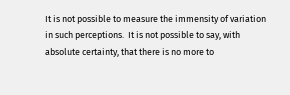It is not possible to measure the immensity of variation in such perceptions.  It is not possible to say, with absolute certainty, that there is no more to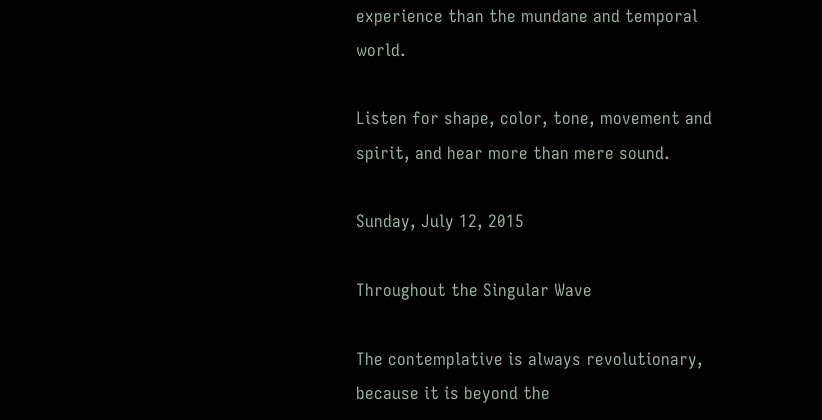experience than the mundane and temporal world.

Listen for shape, color, tone, movement and spirit, and hear more than mere sound.

Sunday, July 12, 2015

Throughout the Singular Wave

The contemplative is always revolutionary, because it is beyond the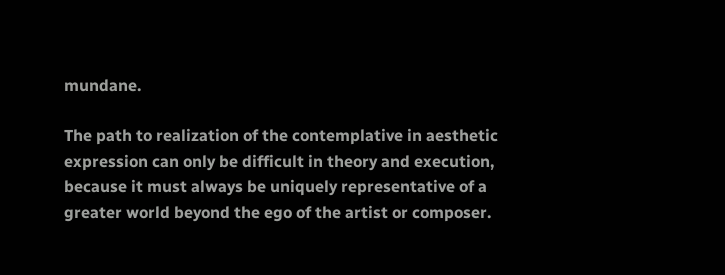mundane.

The path to realization of the contemplative in aesthetic expression can only be difficult in theory and execution, because it must always be uniquely representative of a greater world beyond the ego of the artist or composer.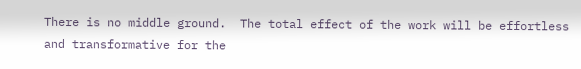There is no middle ground.  The total effect of the work will be effortless and transformative for the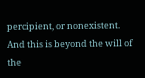percipient, or nonexistent.  And this is beyond the will of the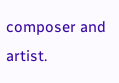composer and artist.